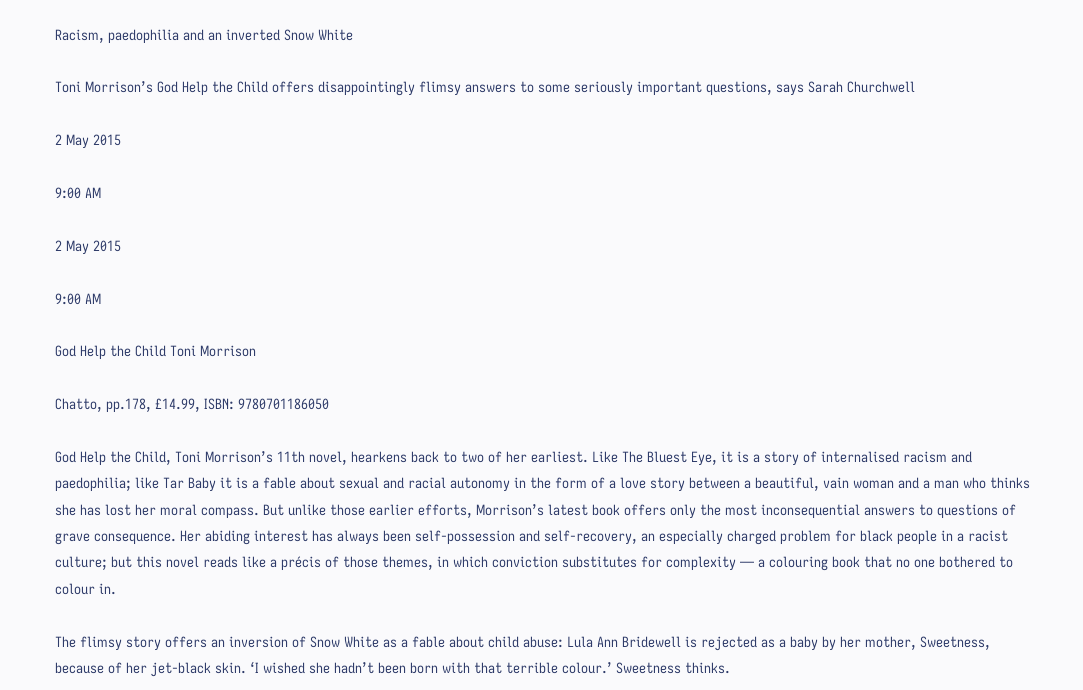Racism, paedophilia and an inverted Snow White

Toni Morrison’s God Help the Child offers disappointingly flimsy answers to some seriously important questions, says Sarah Churchwell

2 May 2015

9:00 AM

2 May 2015

9:00 AM

God Help the Child Toni Morrison

Chatto, pp.178, £14.99, ISBN: 9780701186050

God Help the Child, Toni Morrison’s 11th novel, hearkens back to two of her earliest. Like The Bluest Eye, it is a story of internalised racism and paedophilia; like Tar Baby it is a fable about sexual and racial autonomy in the form of a love story between a beautiful, vain woman and a man who thinks she has lost her moral compass. But unlike those earlier efforts, Morrison’s latest book offers only the most inconsequential answers to questions of grave consequence. Her abiding interest has always been self-possession and self-recovery, an especially charged problem for black people in a racist culture; but this novel reads like a précis of those themes, in which conviction substitutes for complexity — a colouring book that no one bothered to colour in.

The flimsy story offers an inversion of Snow White as a fable about child abuse: Lula Ann Bridewell is rejected as a baby by her mother, Sweetness, because of her jet-black skin. ‘I wished she hadn’t been born with that terrible colour.’ Sweetness thinks.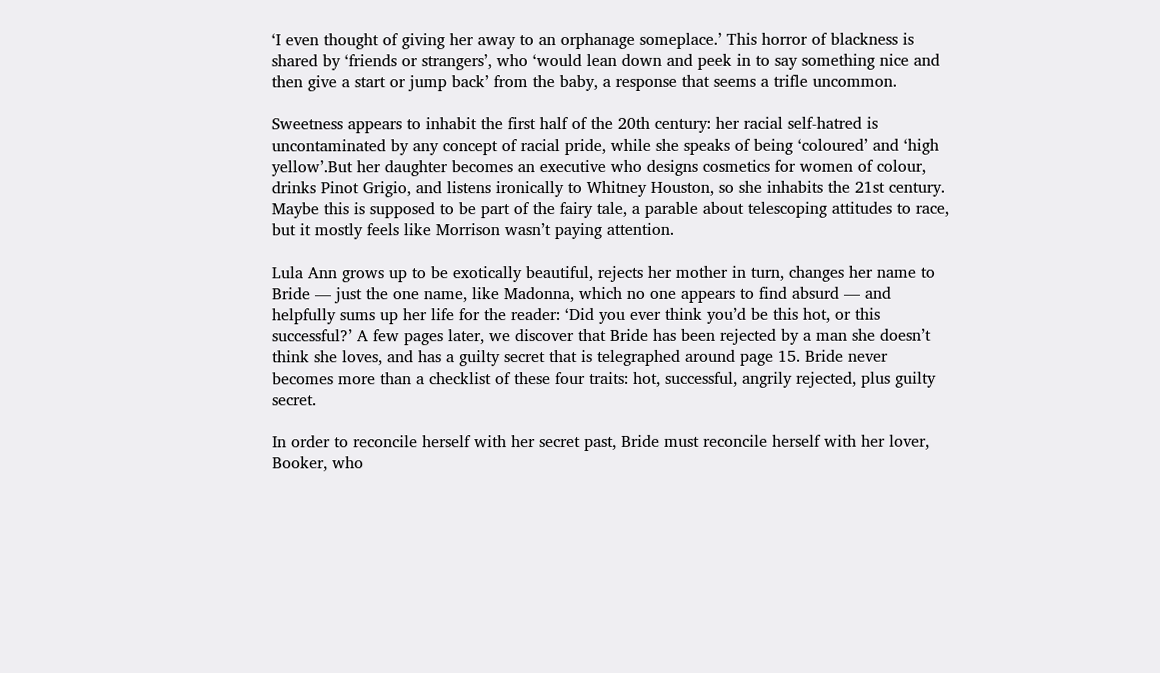‘I even thought of giving her away to an orphanage someplace.’ This horror of blackness is shared by ‘friends or strangers’, who ‘would lean down and peek in to say something nice and then give a start or jump back’ from the baby, a response that seems a trifle uncommon.

Sweetness appears to inhabit the first half of the 20th century: her racial self-hatred is uncontaminated by any concept of racial pride, while she speaks of being ‘coloured’ and ‘high yellow’.But her daughter becomes an executive who designs cosmetics for women of colour, drinks Pinot Grigio, and listens ironically to Whitney Houston, so she inhabits the 21st century. Maybe this is supposed to be part of the fairy tale, a parable about telescoping attitudes to race, but it mostly feels like Morrison wasn’t paying attention.

Lula Ann grows up to be exotically beautiful, rejects her mother in turn, changes her name to Bride — just the one name, like Madonna, which no one appears to find absurd — and helpfully sums up her life for the reader: ‘Did you ever think you’d be this hot, or this successful?’ A few pages later, we discover that Bride has been rejected by a man she doesn’t think she loves, and has a guilty secret that is telegraphed around page 15. Bride never becomes more than a checklist of these four traits: hot, successful, angrily rejected, plus guilty secret.

In order to reconcile herself with her secret past, Bride must reconcile herself with her lover, Booker, who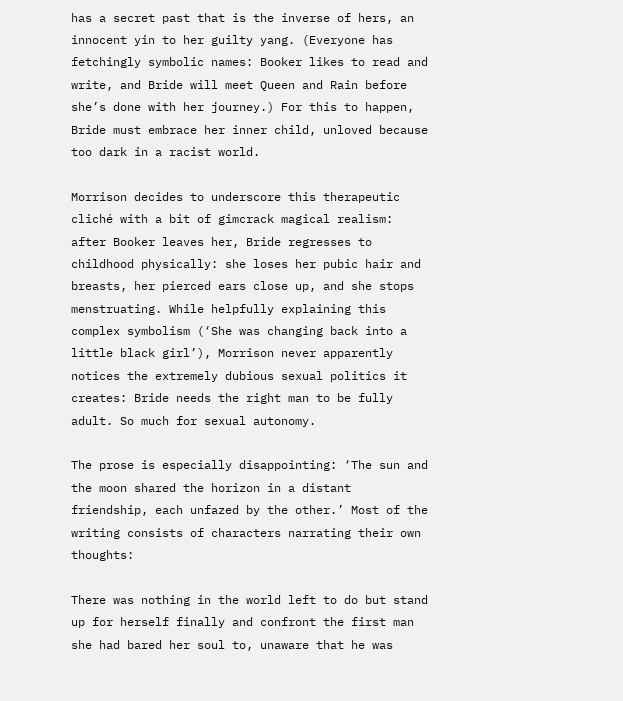has a secret past that is the inverse of hers, an innocent yin to her guilty yang. (Everyone has fetchingly symbolic names: Booker likes to read and write, and Bride will meet Queen and Rain before she’s done with her journey.) For this to happen, Bride must embrace her inner child, unloved because too dark in a racist world.

Morrison decides to underscore this therapeutic cliché with a bit of gimcrack magical realism: after Booker leaves her, Bride regresses to childhood physically: she loses her pubic hair and breasts, her pierced ears close up, and she stops menstruating. While helpfully explaining this complex symbolism (‘She was changing back into a little black girl’), Morrison never apparently notices the extremely dubious sexual politics it creates: Bride needs the right man to be fully adult. So much for sexual autonomy.

The prose is especially disappointing: ‘The sun and the moon shared the horizon in a distant friendship, each unfazed by the other.’ Most of the writing consists of characters narrating their own thoughts:

There was nothing in the world left to do but stand up for herself finally and confront the first man she had bared her soul to, unaware that he was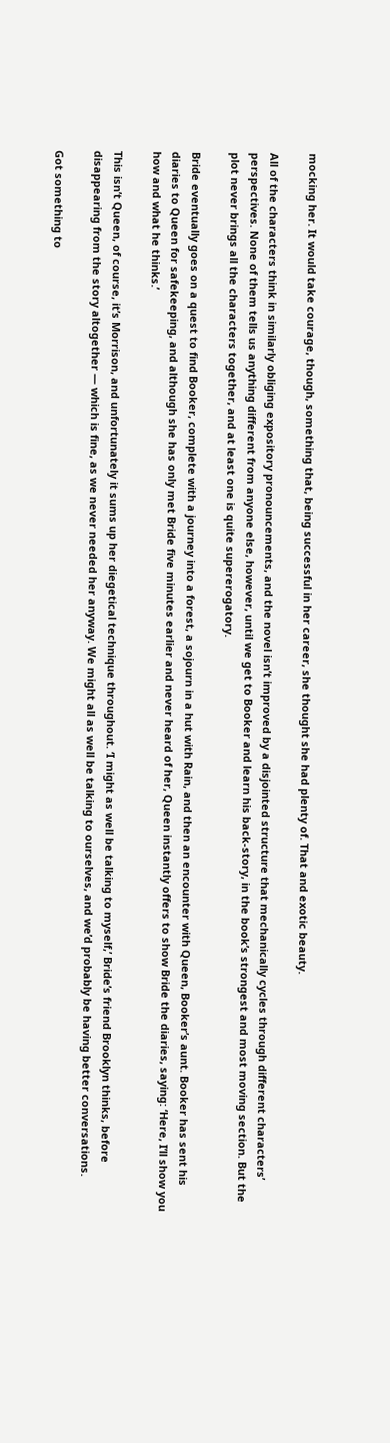mocking her. It would take courage, though, something that, being successful in her career, she thought she had plenty of. That and exotic beauty.

All of the characters think in similarly obliging expository pronouncements, and the novel isn’t improved by a disjointed structure that mechanically cycles through different characters’ perspectives. None of them tells us anything different from anyone else, however, until we get to Booker and learn his back-story, in the book’s strongest and most moving section. But the plot never brings all the characters together, and at least one is quite supererogatory.

Bride eventually goes on a quest to find Booker, complete with a journey into a forest, a sojourn in a hut with Rain, and then an encounter with Queen, Booker’s aunt. Booker has sent his diaries to Queen for safekeeping, and although she has only met Bride five minutes earlier and never heard of her, Queen instantly offers to show Bride the diaries, saying: ‘Here, I’ll show you how and what he thinks.’

This isn’t Queen, of course, it’s Morrison, and unfortunately it sums up her diegetical technique throughout. ‘I might as well be talking to myself,’ Bride’s friend Brooklyn thinks, before disappearing from the story altogether — which is fine, as we never needed her anyway. We might all as well be talking to ourselves, and we’d probably be having better conversations.

Got something to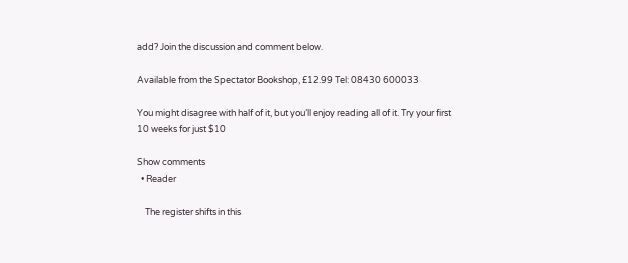add? Join the discussion and comment below.

Available from the Spectator Bookshop, £12.99 Tel: 08430 600033

You might disagree with half of it, but you’ll enjoy reading all of it. Try your first 10 weeks for just $10

Show comments
  • Reader

    The register shifts in this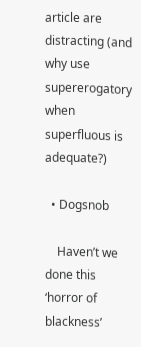article are distracting (and why use supererogatory when superfluous is adequate?)

  • Dogsnob

    Haven’t we done this ‘horror of blackness’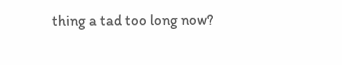thing a tad too long now?